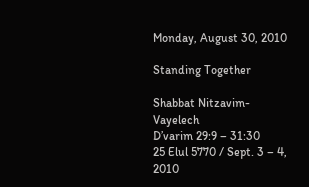Monday, August 30, 2010

Standing Together

Shabbat Nitzavim-Vayelech
D’varim 29:9 – 31:30
25 Elul 5770 / Sept. 3 – 4, 2010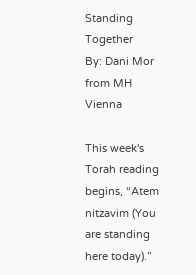Standing Together
By: Dani Mor from MH Vienna

This week's Torah reading begins, “Atem nitzavim (You are standing here today).”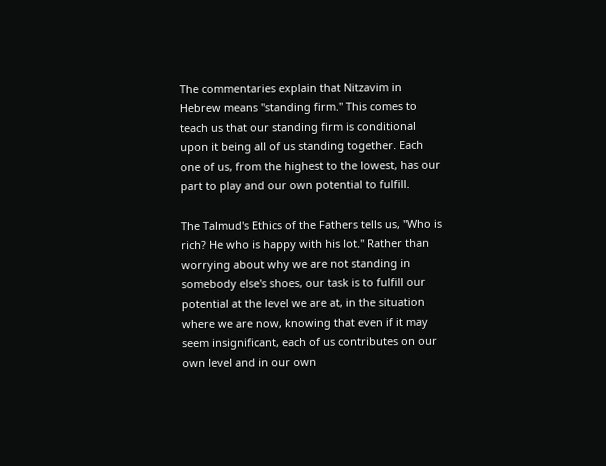The commentaries explain that Nitzavim in Hebrew means "standing firm." This comes to teach us that our standing firm is conditional upon it being all of us standing together. Each one of us, from the highest to the lowest, has our part to play and our own potential to fulfill.

The Talmud's Ethics of the Fathers tells us, "Who is rich? He who is happy with his lot." Rather than worrying about why we are not standing in somebody else's shoes, our task is to fulfill our potential at the level we are at, in the situation where we are now, knowing that even if it may seem insignificant, each of us contributes on our own level and in our own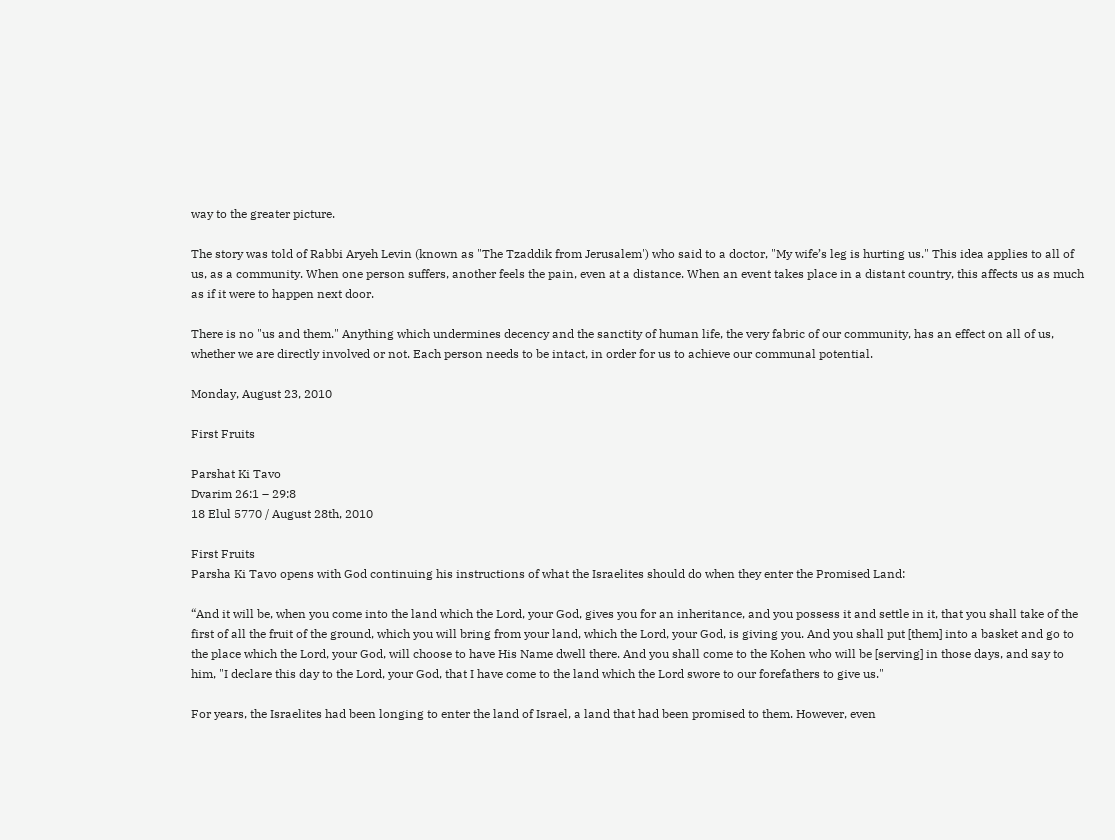way to the greater picture.

The story was told of Rabbi Aryeh Levin (known as "The Tzaddik from Jerusalem') who said to a doctor, "My wife’s leg is hurting us." This idea applies to all of us, as a community. When one person suffers, another feels the pain, even at a distance. When an event takes place in a distant country, this affects us as much as if it were to happen next door.

There is no "us and them." Anything which undermines decency and the sanctity of human life, the very fabric of our community, has an effect on all of us, whether we are directly involved or not. Each person needs to be intact, in order for us to achieve our communal potential.

Monday, August 23, 2010

First Fruits

Parshat Ki Tavo
Dvarim 26:1 – 29:8
18 Elul 5770 / August 28th, 2010

First Fruits
Parsha Ki Tavo opens with God continuing his instructions of what the Israelites should do when they enter the Promised Land:

“And it will be, when you come into the land which the Lord, your God, gives you for an inheritance, and you possess it and settle in it, that you shall take of the first of all the fruit of the ground, which you will bring from your land, which the Lord, your God, is giving you. And you shall put [them] into a basket and go to the place which the Lord, your God, will choose to have His Name dwell there. And you shall come to the Kohen who will be [serving] in those days, and say to him, "I declare this day to the Lord, your God, that I have come to the land which the Lord swore to our forefathers to give us."

For years, the Israelites had been longing to enter the land of Israel, a land that had been promised to them. However, even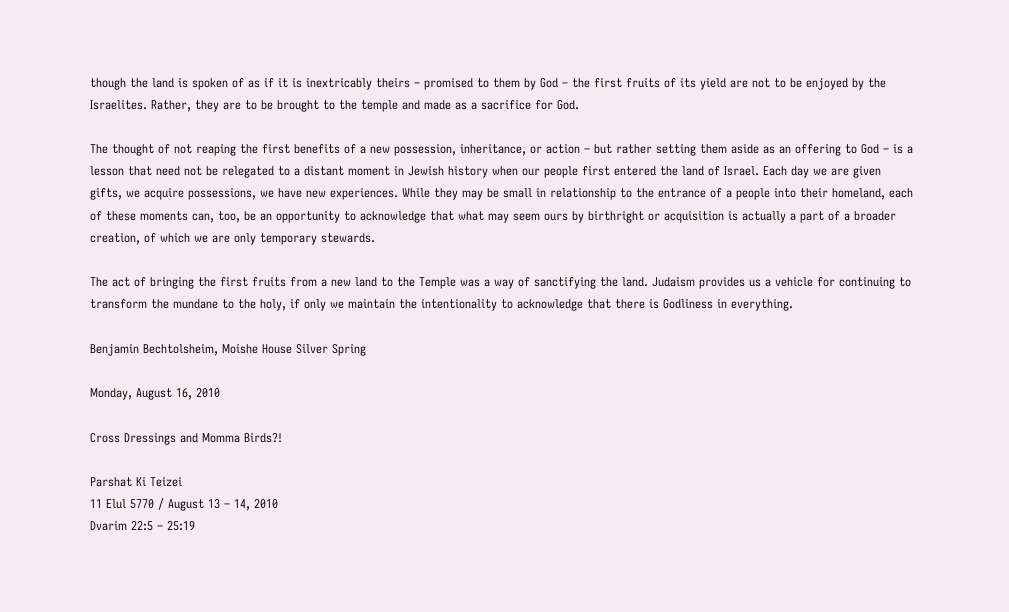though the land is spoken of as if it is inextricably theirs – promised to them by God – the first fruits of its yield are not to be enjoyed by the Israelites. Rather, they are to be brought to the temple and made as a sacrifice for God.

The thought of not reaping the first benefits of a new possession, inheritance, or action – but rather setting them aside as an offering to God – is a lesson that need not be relegated to a distant moment in Jewish history when our people first entered the land of Israel. Each day we are given gifts, we acquire possessions, we have new experiences. While they may be small in relationship to the entrance of a people into their homeland, each of these moments can, too, be an opportunity to acknowledge that what may seem ours by birthright or acquisition is actually a part of a broader creation, of which we are only temporary stewards.

The act of bringing the first fruits from a new land to the Temple was a way of sanctifying the land. Judaism provides us a vehicle for continuing to transform the mundane to the holy, if only we maintain the intentionality to acknowledge that there is Godliness in everything.

Benjamin Bechtolsheim, Moishe House Silver Spring

Monday, August 16, 2010

Cross Dressings and Momma Birds?!

Parshat Ki Teizei
11 Elul 5770 / August 13 – 14, 2010
Dvarim 22:5 – 25:19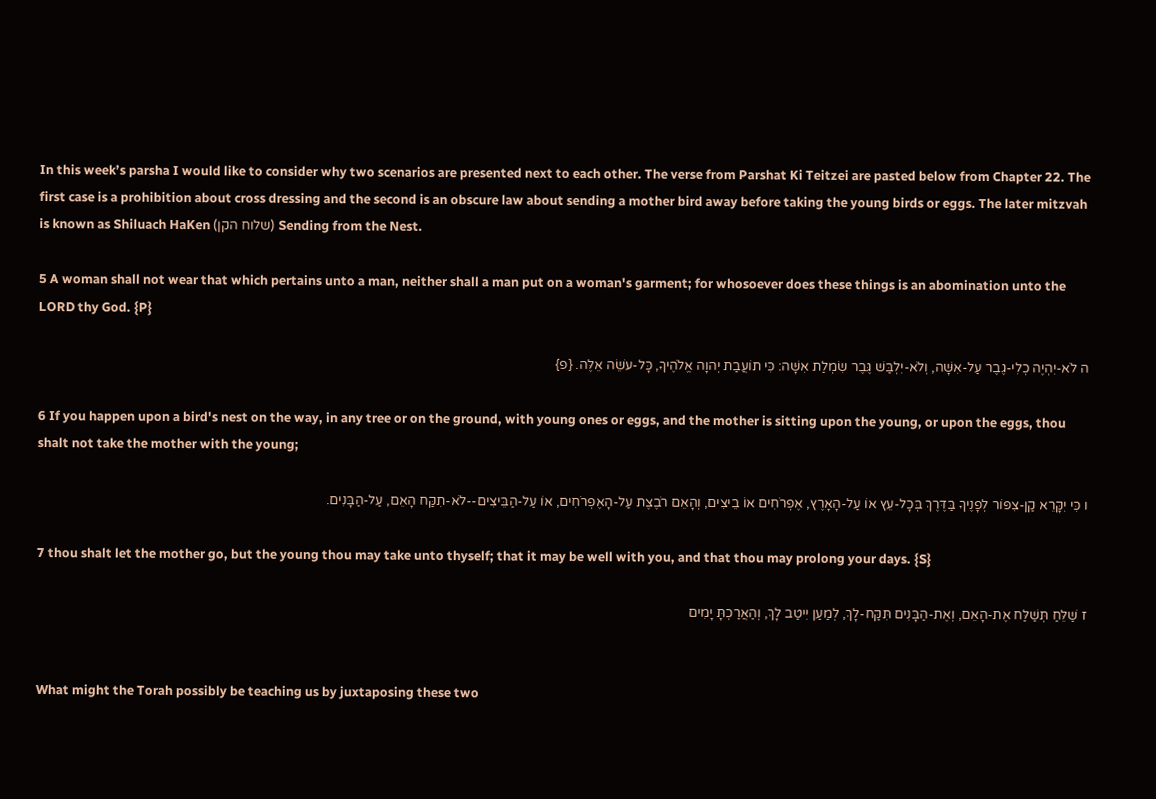In this week’s parsha I would like to consider why two scenarios are presented next to each other. The verse from Parshat Ki Teitzei are pasted below from Chapter 22. The first case is a prohibition about cross dressing and the second is an obscure law about sending a mother bird away before taking the young birds or eggs. The later mitzvah is known as Shiluach HaKen (שלוח הקן) Sending from the Nest.

5 A woman shall not wear that which pertains unto a man, neither shall a man put on a woman's garment; for whosoever does these things is an abomination unto the LORD thy God. {P}

ה לֹא-יִהְיֶה כְלִי-גֶבֶר עַל-אִשָּׁה, וְלֹא-יִלְבַּשׁ גֶּבֶר שִׂמְלַת אִשָּׁה: כִּי תוֹעֲבַת יְהוָה אֱלֹהֶיךָ, כָּל-עֹשֵׂה אֵלֶּה. {פ}

6 If you happen upon a bird's nest on the way, in any tree or on the ground, with young ones or eggs, and the mother is sitting upon the young, or upon the eggs, thou shalt not take the mother with the young;

ו כִּי יִקָּרֵא קַן-צִפּוֹר לְפָנֶיךָ בַּדֶּרֶךְ בְּכָל-עֵץ אוֹ עַל-הָאָרֶץ, אֶפְרֹחִים אוֹ בֵיצִים, וְהָאֵם רֹבֶצֶת עַל-הָאֶפְרֹחִים, אוֹ עַל-הַבֵּיצִים--לֹא-תִקַּח הָאֵם, עַל-הַבָּנִים.

7 thou shalt let the mother go, but the young thou may take unto thyself; that it may be well with you, and that thou may prolong your days. {S}

ז שַׁלֵּחַ תְּשַׁלַּח אֶת-הָאֵם, וְאֶת-הַבָּנִים תִּקַּח-לָךְ, לְמַעַן יִיטַב לָךְ, וְהַאֲרַכְתָּ יָמִים


What might the Torah possibly be teaching us by juxtaposing these two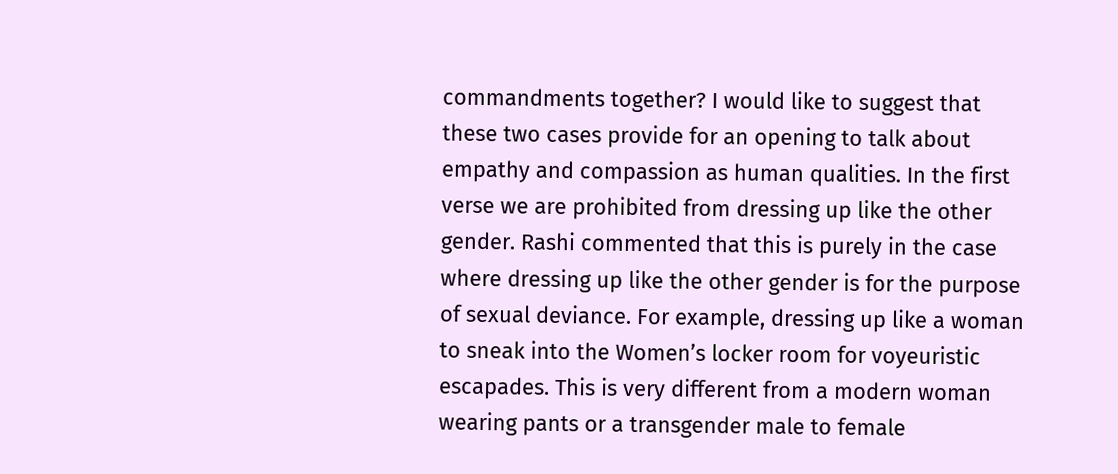commandments together? I would like to suggest that these two cases provide for an opening to talk about empathy and compassion as human qualities. In the first verse we are prohibited from dressing up like the other gender. Rashi commented that this is purely in the case where dressing up like the other gender is for the purpose of sexual deviance. For example, dressing up like a woman to sneak into the Women’s locker room for voyeuristic escapades. This is very different from a modern woman wearing pants or a transgender male to female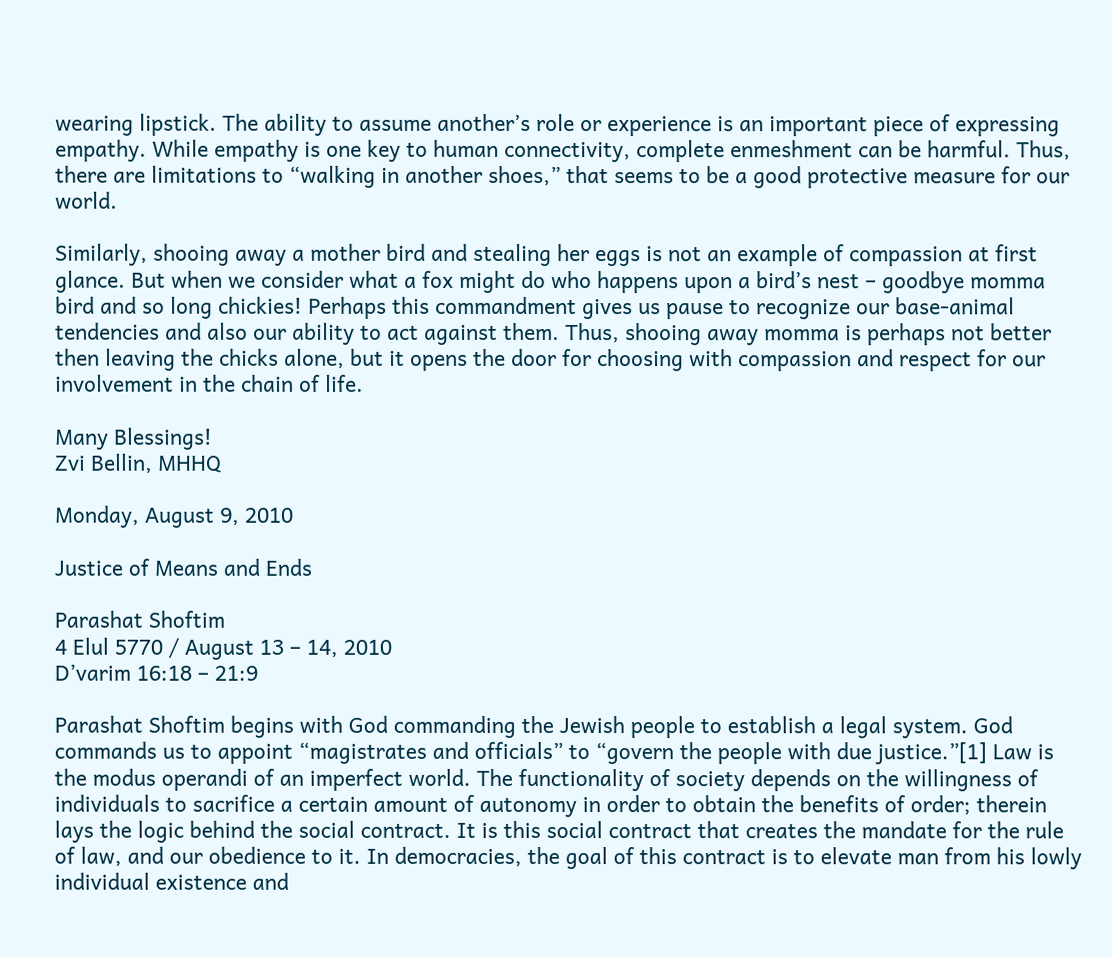wearing lipstick. The ability to assume another’s role or experience is an important piece of expressing empathy. While empathy is one key to human connectivity, complete enmeshment can be harmful. Thus, there are limitations to “walking in another shoes,” that seems to be a good protective measure for our world.

Similarly, shooing away a mother bird and stealing her eggs is not an example of compassion at first glance. But when we consider what a fox might do who happens upon a bird’s nest – goodbye momma bird and so long chickies! Perhaps this commandment gives us pause to recognize our base-animal tendencies and also our ability to act against them. Thus, shooing away momma is perhaps not better then leaving the chicks alone, but it opens the door for choosing with compassion and respect for our involvement in the chain of life.

Many Blessings!
Zvi Bellin, MHHQ

Monday, August 9, 2010

Justice of Means and Ends

Parashat Shoftim
4 Elul 5770 / August 13 – 14, 2010
D’varim 16:18 – 21:9

Parashat Shoftim begins with God commanding the Jewish people to establish a legal system. God commands us to appoint “magistrates and officials” to “govern the people with due justice.”[1] Law is the modus operandi of an imperfect world. The functionality of society depends on the willingness of individuals to sacrifice a certain amount of autonomy in order to obtain the benefits of order; therein lays the logic behind the social contract. It is this social contract that creates the mandate for the rule of law, and our obedience to it. In democracies, the goal of this contract is to elevate man from his lowly individual existence and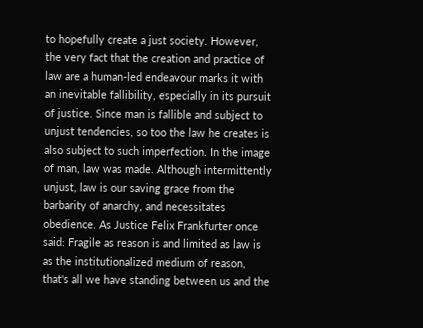to hopefully create a just society. However, the very fact that the creation and practice of law are a human-led endeavour marks it with an inevitable fallibility, especially in its pursuit of justice. Since man is fallible and subject to unjust tendencies, so too the law he creates is also subject to such imperfection. In the image of man, law was made. Although intermittently unjust, law is our saving grace from the barbarity of anarchy, and necessitates obedience. As Justice Felix Frankfurter once said: Fragile as reason is and limited as law is as the institutionalized medium of reason, that's all we have standing between us and the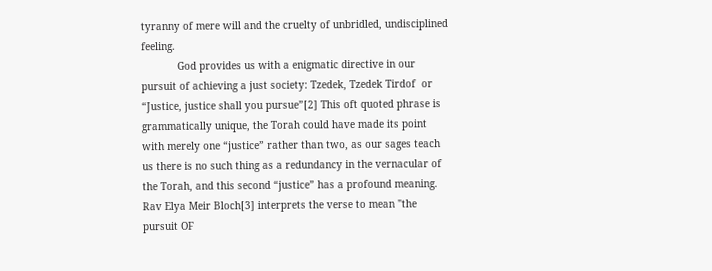tyranny of mere will and the cruelty of unbridled, undisciplined feeling.
            God provides us with a enigmatic directive in our pursuit of achieving a just society: Tzedek, Tzedek Tirdof  or “Justice, justice shall you pursue”[2] This oft quoted phrase is grammatically unique, the Torah could have made its point with merely one “justice” rather than two, as our sages teach us there is no such thing as a redundancy in the vernacular of the Torah, and this second “justice” has a profound meaning. Rav Elya Meir Bloch[3] interprets the verse to mean "the pursuit OF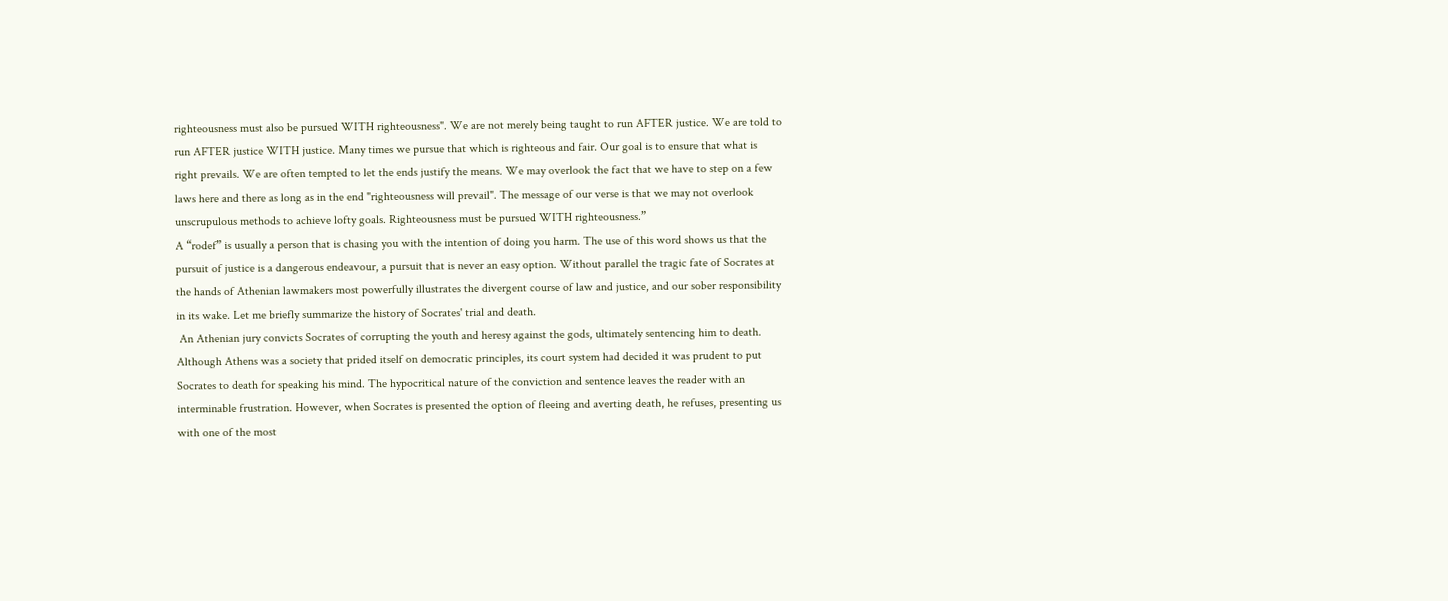righteousness must also be pursued WITH righteousness". We are not merely being taught to run AFTER justice. We are told to run AFTER justice WITH justice. Many times we pursue that which is righteous and fair. Our goal is to ensure that what is right prevails. We are often tempted to let the ends justify the means. We may overlook the fact that we have to step on a few laws here and there as long as in the end "righteousness will prevail". The message of our verse is that we may not overlook unscrupulous methods to achieve lofty goals. Righteousness must be pursued WITH righteousness.”
A “rodef” is usually a person that is chasing you with the intention of doing you harm. The use of this word shows us that the pursuit of justice is a dangerous endeavour, a pursuit that is never an easy option. Without parallel the tragic fate of Socrates at the hands of Athenian lawmakers most powerfully illustrates the divergent course of law and justice, and our sober responsibility in its wake. Let me briefly summarize the history of Socrates' trial and death.
 An Athenian jury convicts Socrates of corrupting the youth and heresy against the gods, ultimately sentencing him to death. Although Athens was a society that prided itself on democratic principles, its court system had decided it was prudent to put Socrates to death for speaking his mind. The hypocritical nature of the conviction and sentence leaves the reader with an interminable frustration. However, when Socrates is presented the option of fleeing and averting death, he refuses, presenting us with one of the most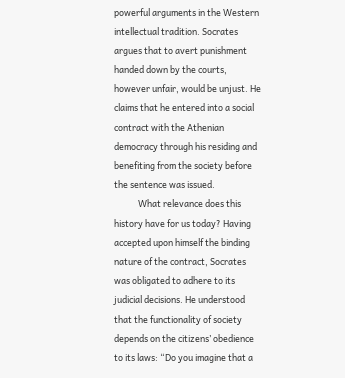powerful arguments in the Western intellectual tradition. Socrates argues that to avert punishment handed down by the courts, however unfair, would be unjust. He claims that he entered into a social contract with the Athenian democracy through his residing and benefiting from the society before the sentence was issued.
            What relevance does this history have for us today? Having accepted upon himself the binding nature of the contract, Socrates was obligated to adhere to its judicial decisions. He understood that the functionality of society depends on the citizens’ obedience to its laws: “Do you imagine that a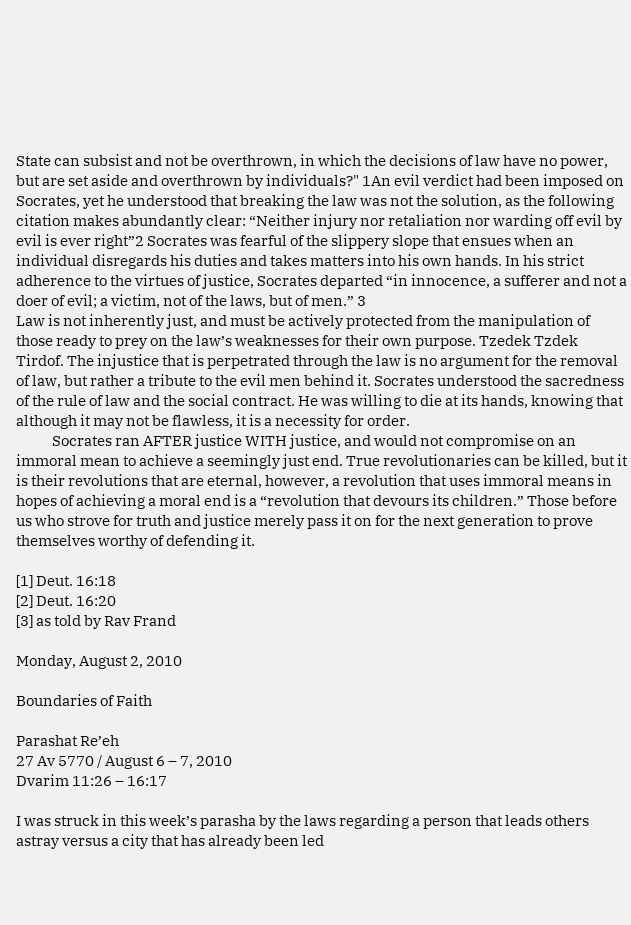State can subsist and not be overthrown, in which the decisions of law have no power, but are set aside and overthrown by individuals?" 1An evil verdict had been imposed on Socrates, yet he understood that breaking the law was not the solution, as the following citation makes abundantly clear: “Neither injury nor retaliation nor warding off evil by evil is ever right”2 Socrates was fearful of the slippery slope that ensues when an individual disregards his duties and takes matters into his own hands. In his strict adherence to the virtues of justice, Socrates departed “in innocence, a sufferer and not a doer of evil; a victim, not of the laws, but of men.” 3
Law is not inherently just, and must be actively protected from the manipulation of those ready to prey on the law’s weaknesses for their own purpose. Tzedek Tzdek Tirdof. The injustice that is perpetrated through the law is no argument for the removal of law, but rather a tribute to the evil men behind it. Socrates understood the sacredness of the rule of law and the social contract. He was willing to die at its hands, knowing that although it may not be flawless, it is a necessity for order.
            Socrates ran AFTER justice WITH justice, and would not compromise on an immoral mean to achieve a seemingly just end. True revolutionaries can be killed, but it is their revolutions that are eternal, however, a revolution that uses immoral means in hopes of achieving a moral end is a “revolution that devours its children.” Those before us who strove for truth and justice merely pass it on for the next generation to prove themselves worthy of defending it.

[1] Deut. 16:18
[2] Deut. 16:20
[3] as told by Rav Frand

Monday, August 2, 2010

Boundaries of Faith

Parashat Re’eh
27 Av 5770 / August 6 – 7, 2010
Dvarim 11:26 – 16:17

I was struck in this week’s parasha by the laws regarding a person that leads others astray versus a city that has already been led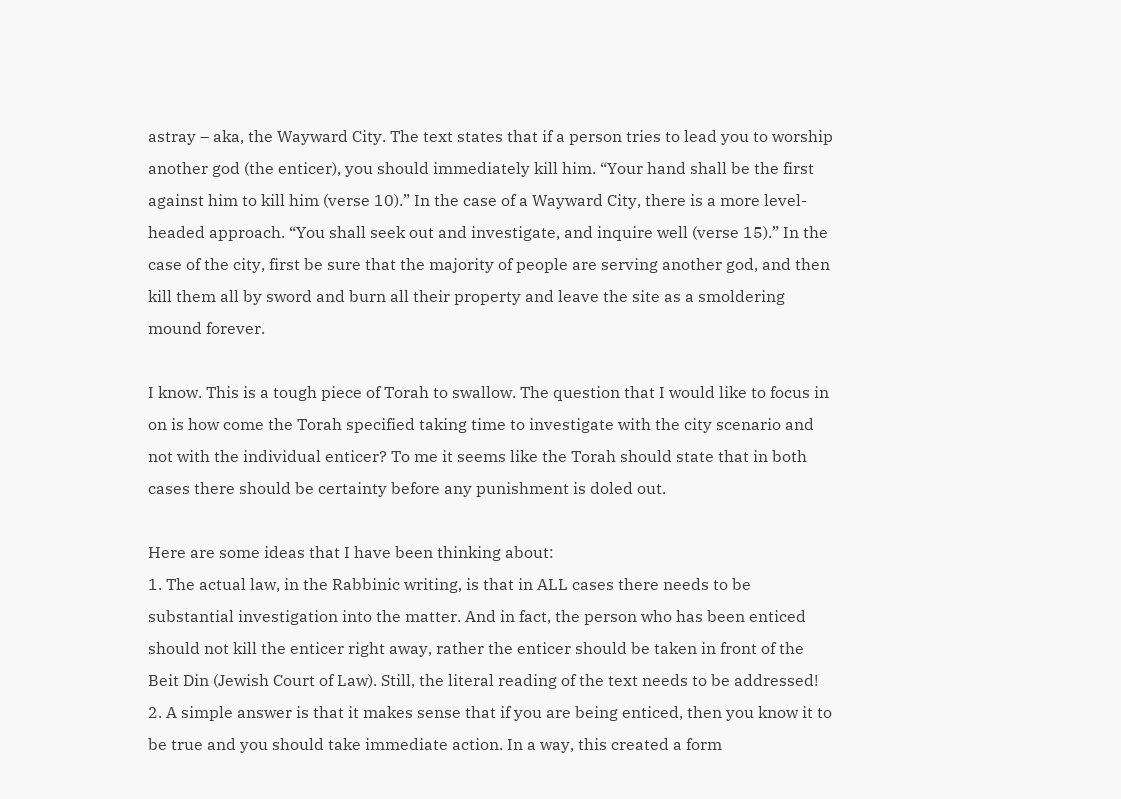astray – aka, the Wayward City. The text states that if a person tries to lead you to worship another god (the enticer), you should immediately kill him. “Your hand shall be the first against him to kill him (verse 10).” In the case of a Wayward City, there is a more level-headed approach. “You shall seek out and investigate, and inquire well (verse 15).” In the case of the city, first be sure that the majority of people are serving another god, and then kill them all by sword and burn all their property and leave the site as a smoldering mound forever.

I know. This is a tough piece of Torah to swallow. The question that I would like to focus in on is how come the Torah specified taking time to investigate with the city scenario and not with the individual enticer? To me it seems like the Torah should state that in both cases there should be certainty before any punishment is doled out.

Here are some ideas that I have been thinking about:
1. The actual law, in the Rabbinic writing, is that in ALL cases there needs to be substantial investigation into the matter. And in fact, the person who has been enticed should not kill the enticer right away, rather the enticer should be taken in front of the Beit Din (Jewish Court of Law). Still, the literal reading of the text needs to be addressed!
2. A simple answer is that it makes sense that if you are being enticed, then you know it to be true and you should take immediate action. In a way, this created a form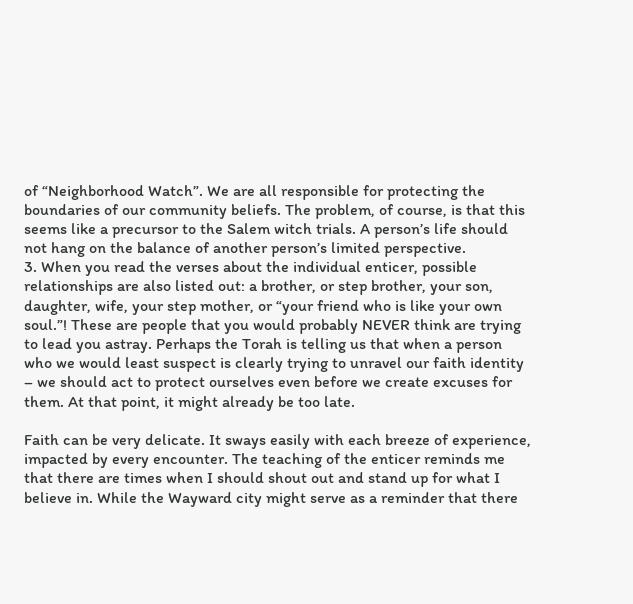of “Neighborhood Watch”. We are all responsible for protecting the boundaries of our community beliefs. The problem, of course, is that this seems like a precursor to the Salem witch trials. A person’s life should not hang on the balance of another person’s limited perspective.
3. When you read the verses about the individual enticer, possible relationships are also listed out: a brother, or step brother, your son, daughter, wife, your step mother, or “your friend who is like your own soul.”! These are people that you would probably NEVER think are trying to lead you astray. Perhaps the Torah is telling us that when a person who we would least suspect is clearly trying to unravel our faith identity – we should act to protect ourselves even before we create excuses for them. At that point, it might already be too late.

Faith can be very delicate. It sways easily with each breeze of experience, impacted by every encounter. The teaching of the enticer reminds me that there are times when I should shout out and stand up for what I believe in. While the Wayward city might serve as a reminder that there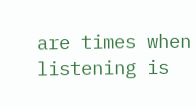are times when listening is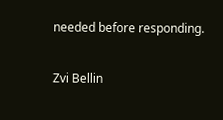needed before responding.

Zvi Bellin